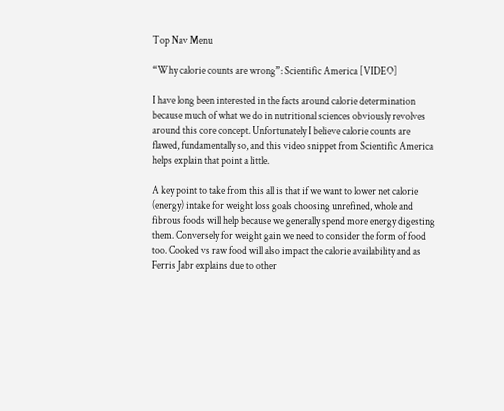Top Nav Menu

“Why calorie counts are wrong”: Scientific America [VIDEO]

I have long been interested in the facts around calorie determination because much of what we do in nutritional sciences obviously revolves around this core concept. Unfortunately I believe calorie counts are flawed, fundamentally so, and this video snippet from Scientific America helps explain that point a little.

A key point to take from this all is that if we want to lower net calorie (energy) intake for weight loss goals choosing unrefined, whole and fibrous foods will help because we generally spend more energy digesting them. Conversely for weight gain we need to consider the form of food too. Cooked vs raw food will also impact the calorie availability and as Ferris Jabr explains due to other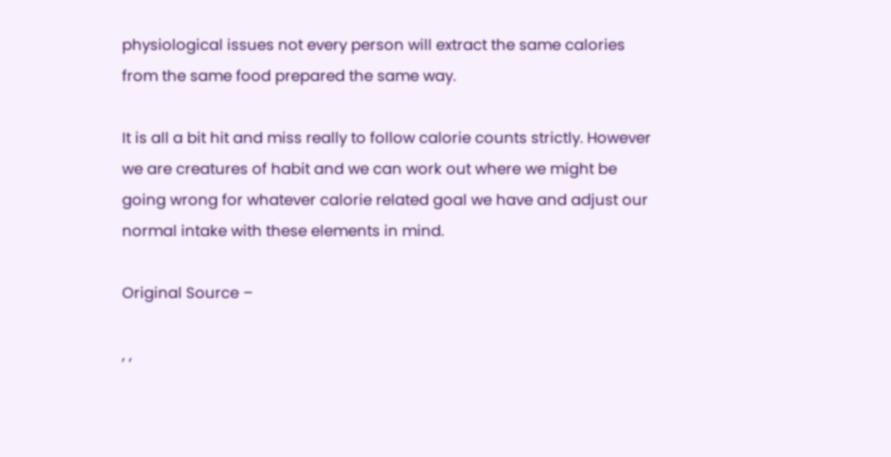physiological issues not every person will extract the same calories from the same food prepared the same way.

It is all a bit hit and miss really to follow calorie counts strictly. However we are creatures of habit and we can work out where we might be going wrong for whatever calorie related goal we have and adjust our normal intake with these elements in mind.

Original Source –

, ,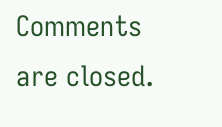Comments are closed.